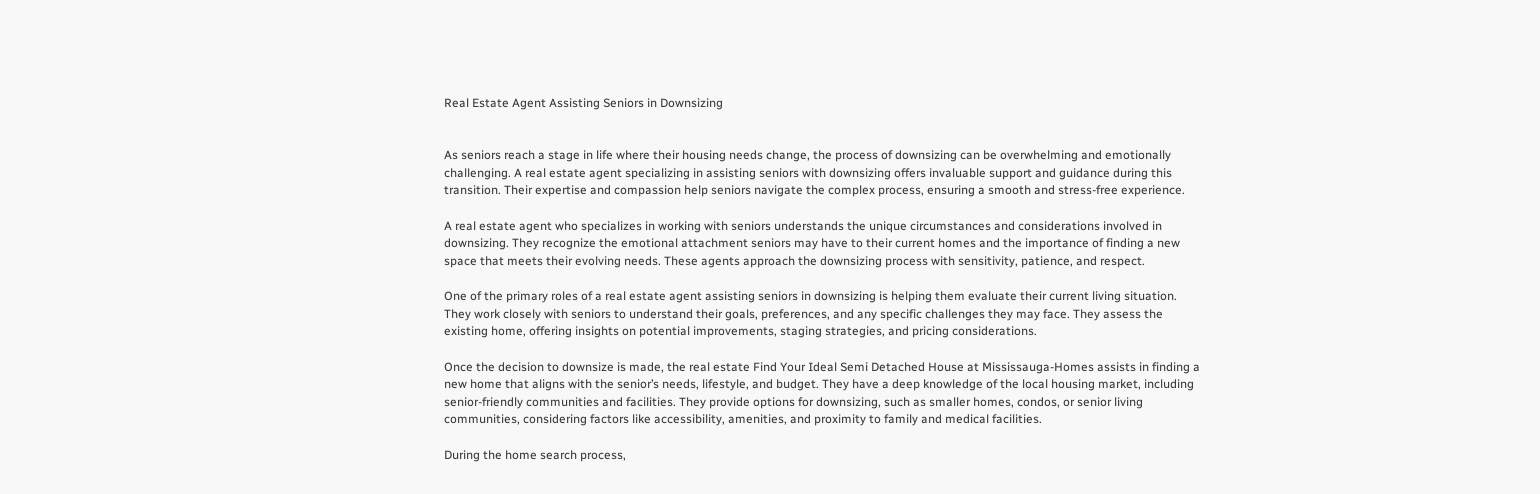Real Estate Agent Assisting Seniors in Downsizing


As seniors reach a stage in life where their housing needs change, the process of downsizing can be overwhelming and emotionally challenging. A real estate agent specializing in assisting seniors with downsizing offers invaluable support and guidance during this transition. Their expertise and compassion help seniors navigate the complex process, ensuring a smooth and stress-free experience.

A real estate agent who specializes in working with seniors understands the unique circumstances and considerations involved in downsizing. They recognize the emotional attachment seniors may have to their current homes and the importance of finding a new space that meets their evolving needs. These agents approach the downsizing process with sensitivity, patience, and respect.

One of the primary roles of a real estate agent assisting seniors in downsizing is helping them evaluate their current living situation. They work closely with seniors to understand their goals, preferences, and any specific challenges they may face. They assess the existing home, offering insights on potential improvements, staging strategies, and pricing considerations.

Once the decision to downsize is made, the real estate Find Your Ideal Semi Detached House at Mississauga-Homes assists in finding a new home that aligns with the senior’s needs, lifestyle, and budget. They have a deep knowledge of the local housing market, including senior-friendly communities and facilities. They provide options for downsizing, such as smaller homes, condos, or senior living communities, considering factors like accessibility, amenities, and proximity to family and medical facilities.

During the home search process,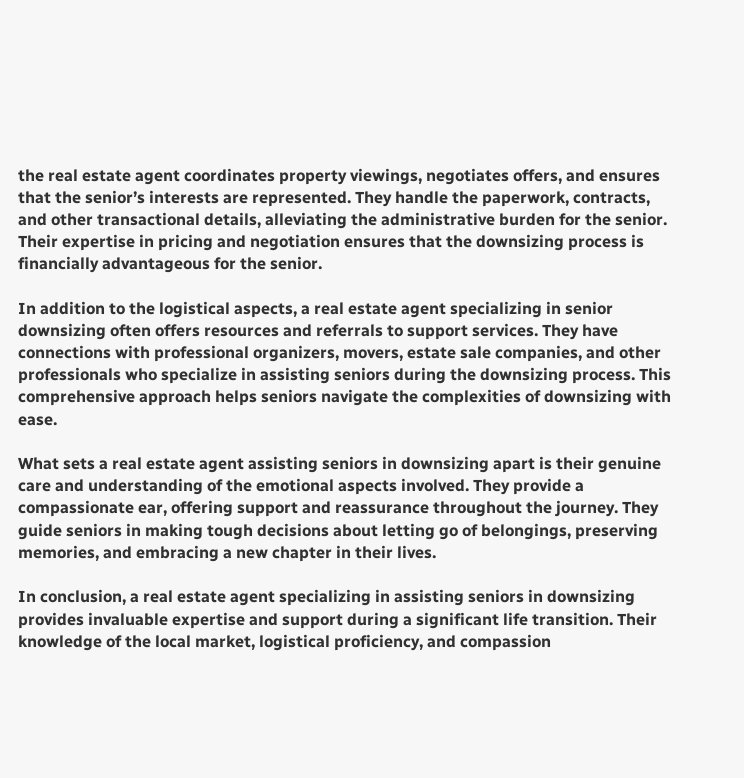the real estate agent coordinates property viewings, negotiates offers, and ensures that the senior’s interests are represented. They handle the paperwork, contracts, and other transactional details, alleviating the administrative burden for the senior. Their expertise in pricing and negotiation ensures that the downsizing process is financially advantageous for the senior.

In addition to the logistical aspects, a real estate agent specializing in senior downsizing often offers resources and referrals to support services. They have connections with professional organizers, movers, estate sale companies, and other professionals who specialize in assisting seniors during the downsizing process. This comprehensive approach helps seniors navigate the complexities of downsizing with ease.

What sets a real estate agent assisting seniors in downsizing apart is their genuine care and understanding of the emotional aspects involved. They provide a compassionate ear, offering support and reassurance throughout the journey. They guide seniors in making tough decisions about letting go of belongings, preserving memories, and embracing a new chapter in their lives.

In conclusion, a real estate agent specializing in assisting seniors in downsizing provides invaluable expertise and support during a significant life transition. Their knowledge of the local market, logistical proficiency, and compassion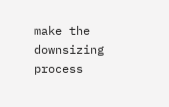make the downsizing process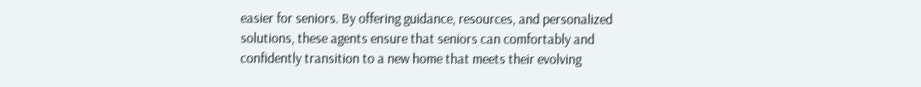easier for seniors. By offering guidance, resources, and personalized solutions, these agents ensure that seniors can comfortably and confidently transition to a new home that meets their evolving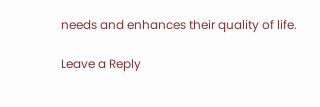needs and enhances their quality of life.

Leave a Reply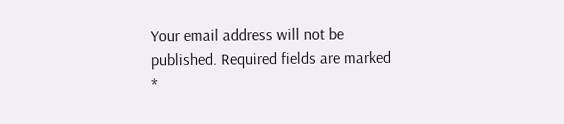Your email address will not be published. Required fields are marked *